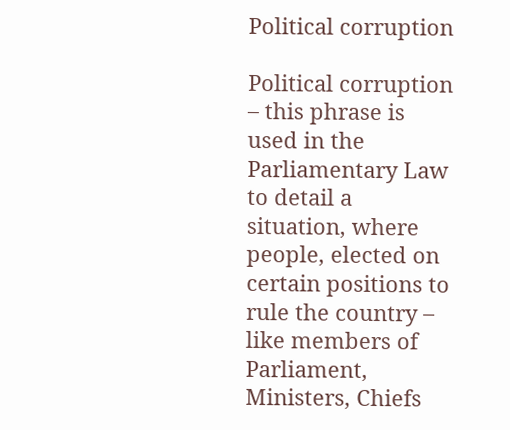Political corruption

Political corruption – this phrase is used in the Parliamentary Law to detail a situation, where people, elected on certain positions to rule the country – like members of Parliament, Ministers, Chiefs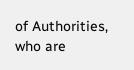of Authorities, who are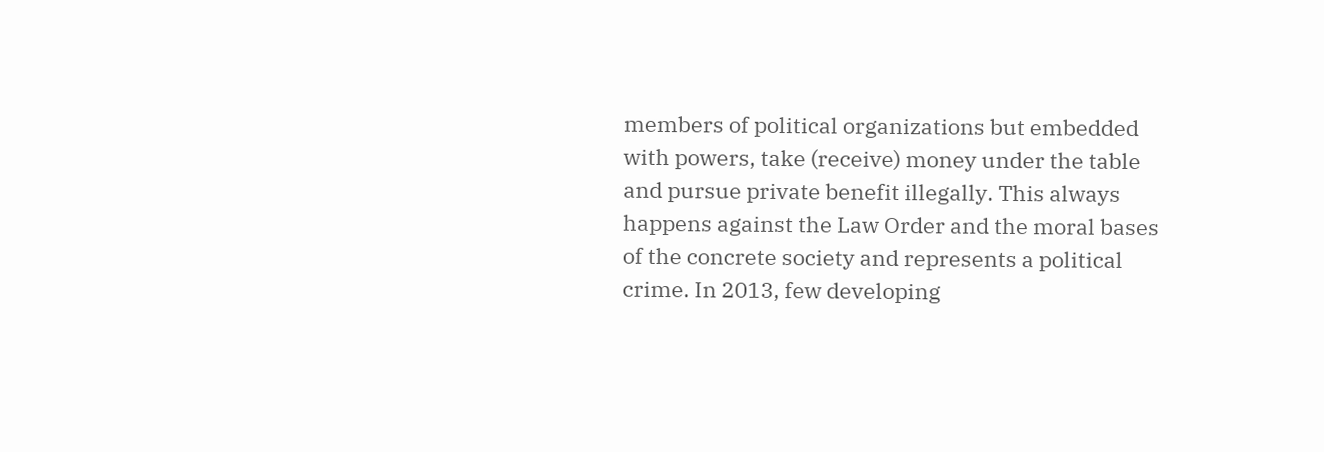members of political organizations but embedded with powers, take (receive) money under the table and pursue private benefit illegally. This always happens against the Law Order and the moral bases of the concrete society and represents a political crime. In 2013, few developing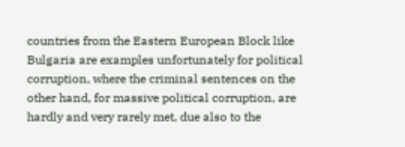countries from the Eastern European Block like Bulgaria are examples unfortunately for political corruption, where the criminal sentences on the other hand, for massive political corruption, are hardly and very rarely met, due also to the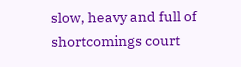slow, heavy and full of shortcomings court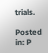trials.

Posted in: P